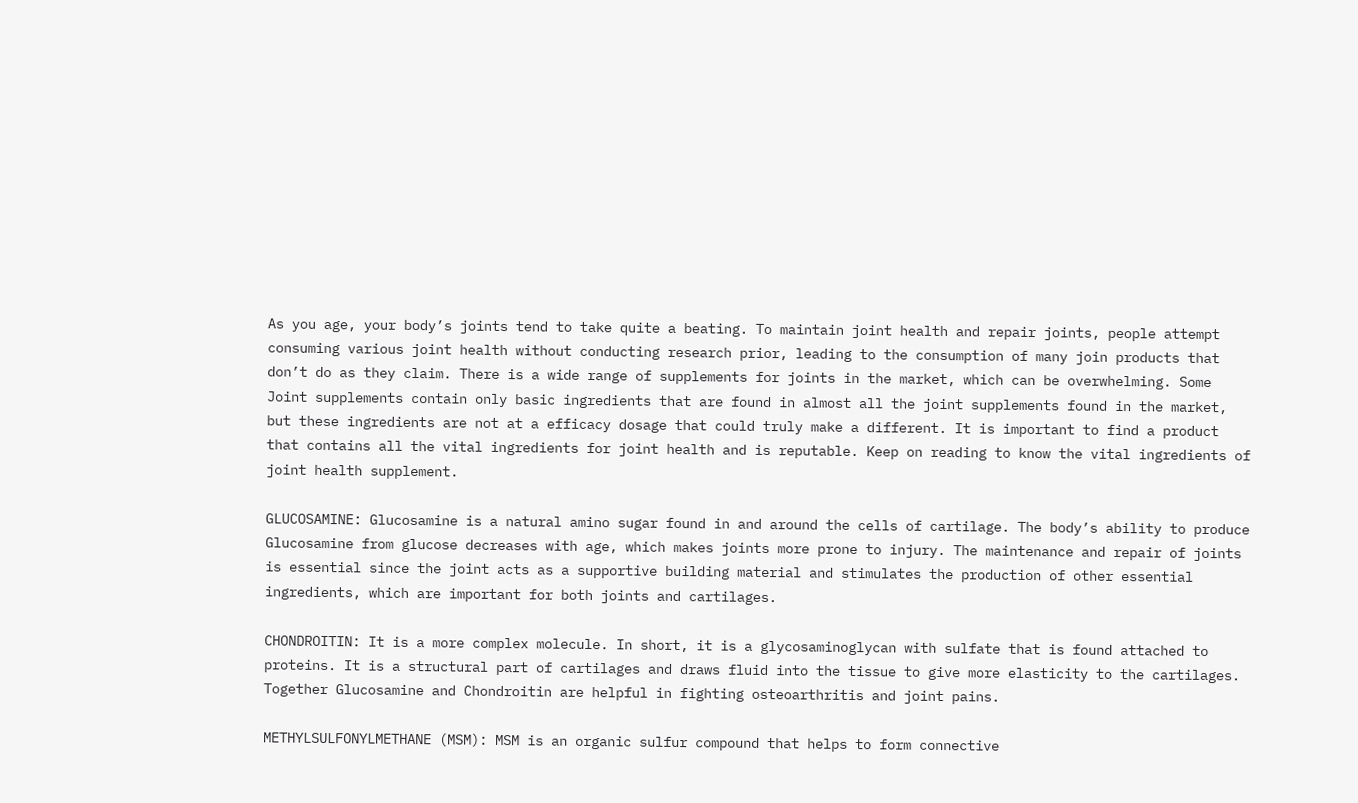As you age, your body’s joints tend to take quite a beating. To maintain joint health and repair joints, people attempt consuming various joint health without conducting research prior, leading to the consumption of many join products that don’t do as they claim. There is a wide range of supplements for joints in the market, which can be overwhelming. Some Joint supplements contain only basic ingredients that are found in almost all the joint supplements found in the market, but these ingredients are not at a efficacy dosage that could truly make a different. It is important to find a product that contains all the vital ingredients for joint health and is reputable. Keep on reading to know the vital ingredients of joint health supplement.

GLUCOSAMINE: Glucosamine is a natural amino sugar found in and around the cells of cartilage. The body’s ability to produce Glucosamine from glucose decreases with age, which makes joints more prone to injury. The maintenance and repair of joints is essential since the joint acts as a supportive building material and stimulates the production of other essential ingredients, which are important for both joints and cartilages.

CHONDROITIN: It is a more complex molecule. In short, it is a glycosaminoglycan with sulfate that is found attached to proteins. It is a structural part of cartilages and draws fluid into the tissue to give more elasticity to the cartilages. Together Glucosamine and Chondroitin are helpful in fighting osteoarthritis and joint pains.

METHYLSULFONYLMETHANE (MSM): MSM is an organic sulfur compound that helps to form connective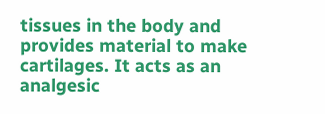tissues in the body and provides material to make cartilages. It acts as an analgesic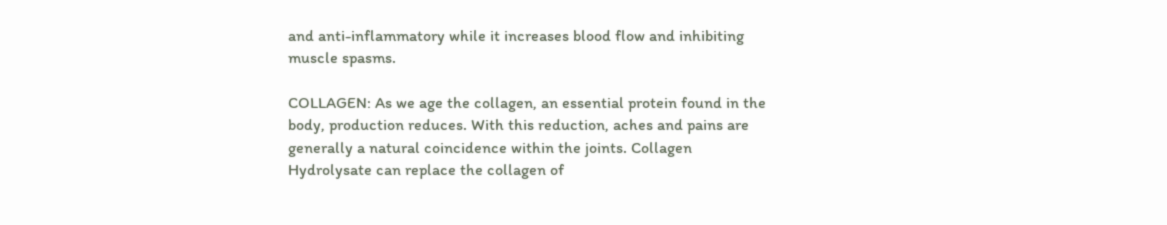and anti-inflammatory while it increases blood flow and inhibiting muscle spasms.

COLLAGEN: As we age the collagen, an essential protein found in the body, production reduces. With this reduction, aches and pains are generally a natural coincidence within the joints. Collagen Hydrolysate can replace the collagen of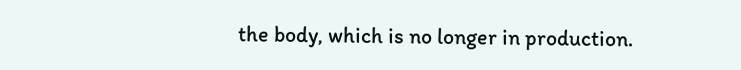the body, which is no longer in production.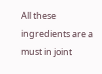All these ingredients are a must in joint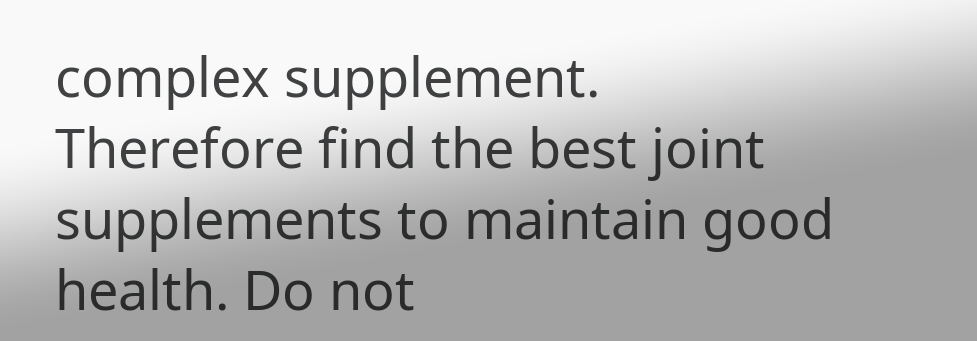complex supplement. Therefore find the best joint supplements to maintain good health. Do not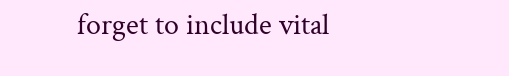forget to include vital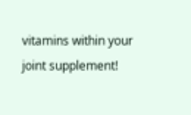vitamins within your joint supplement!